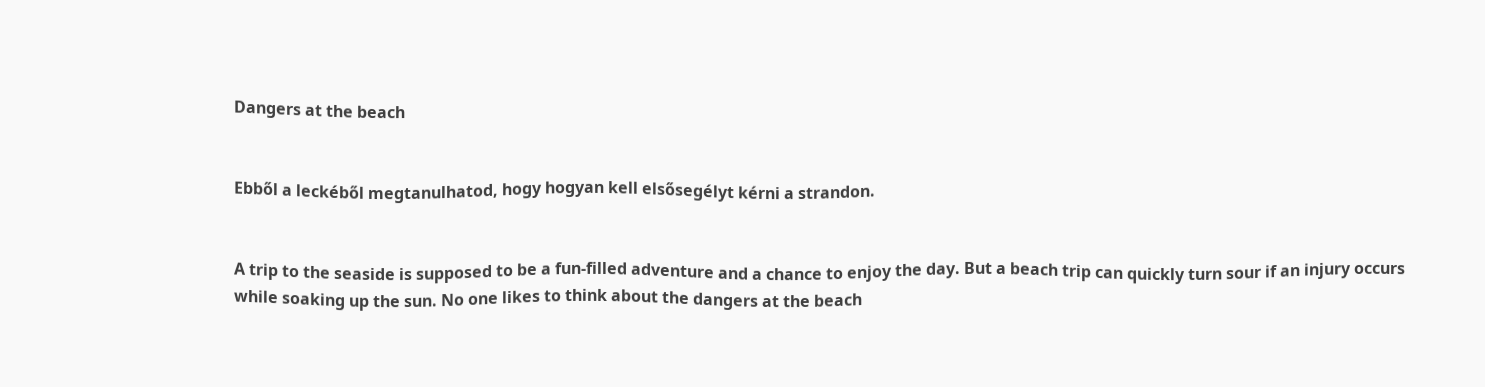Dangers at the beach


Ebből a leckéből megtanulhatod, hogy hogyan kell elsősegélyt kérni a strandon.


A trip to the seaside is supposed to be a fun-filled adventure and a chance to enjoy the day. But a beach trip can quickly turn sour if an injury occurs while soaking up the sun. No one likes to think about the dangers at the beach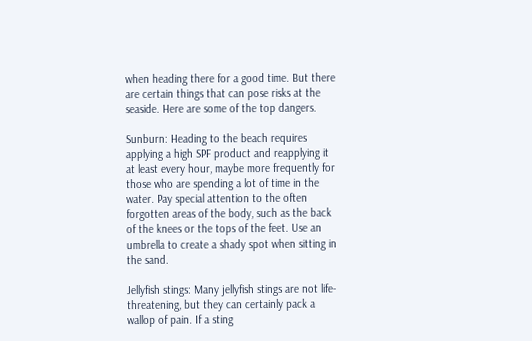when heading there for a good time. But there are certain things that can pose risks at the seaside. Here are some of the top dangers.

Sunburn: Heading to the beach requires applying a high SPF product and reapplying it at least every hour, maybe more frequently for those who are spending a lot of time in the water. Pay special attention to the often forgotten areas of the body, such as the back of the knees or the tops of the feet. Use an umbrella to create a shady spot when sitting in the sand.

Jellyfish stings: Many jellyfish stings are not life-threatening, but they can certainly pack a wallop of pain. If a sting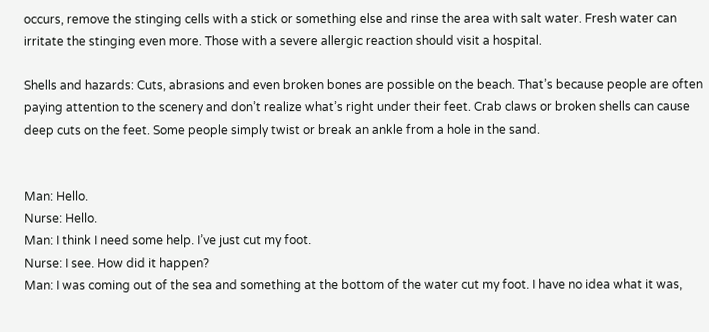occurs, remove the stinging cells with a stick or something else and rinse the area with salt water. Fresh water can irritate the stinging even more. Those with a severe allergic reaction should visit a hospital.

Shells and hazards: Cuts, abrasions and even broken bones are possible on the beach. That’s because people are often paying attention to the scenery and don’t realize what’s right under their feet. Crab claws or broken shells can cause deep cuts on the feet. Some people simply twist or break an ankle from a hole in the sand.


Man: Hello.
Nurse: Hello.
Man: I think I need some help. I’ve just cut my foot.
Nurse: I see. How did it happen?
Man: I was coming out of the sea and something at the bottom of the water cut my foot. I have no idea what it was,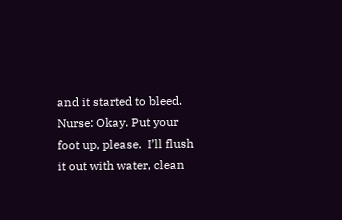and it started to bleed.
Nurse: Okay. Put your foot up, please.  I’ll flush it out with water, clean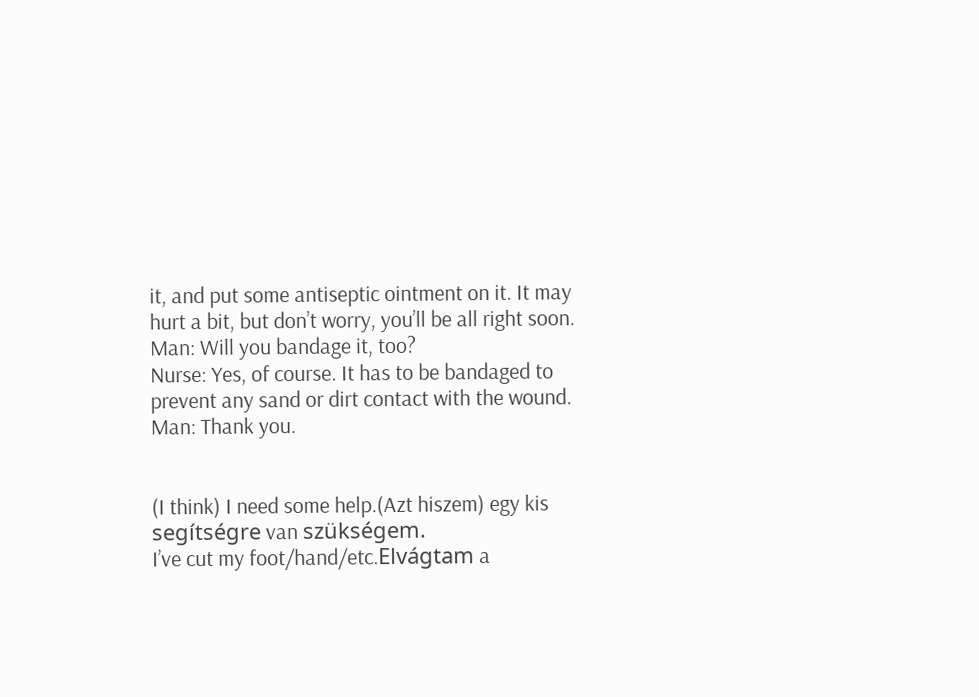it, and put some antiseptic ointment on it. It may hurt a bit, but don’t worry, you’ll be all right soon.
Man: Will you bandage it, too?
Nurse: Yes, of course. It has to be bandaged to prevent any sand or dirt contact with the wound.
Man: Thank you.


(I think) I need some help.(Azt hiszem) egy kis segítségre van szükségem.
I’ve cut my foot/hand/etc.Elvágtam a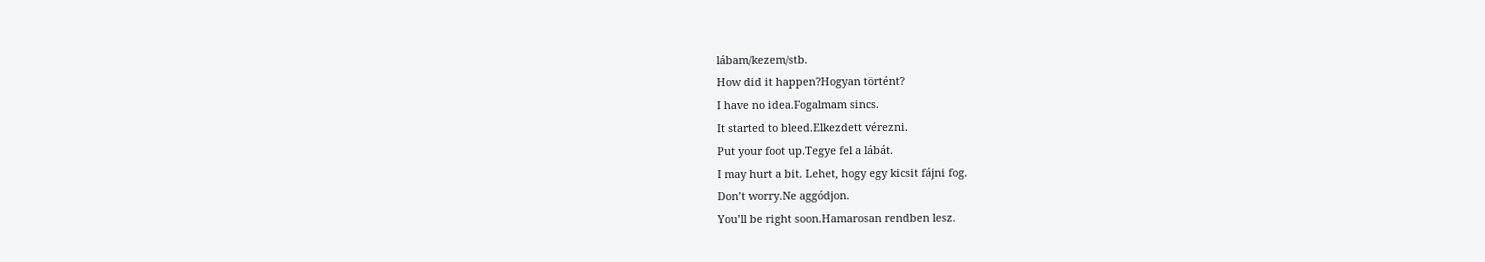lábam/kezem/stb.
How did it happen?Hogyan történt?
I have no idea.Fogalmam sincs.
It started to bleed.Elkezdett vérezni.
Put your foot up.Tegye fel a lábát.
I may hurt a bit. Lehet, hogy egy kicsit fájni fog.
Don’t worry.Ne aggódjon.
You’ll be right soon.Hamarosan rendben lesz.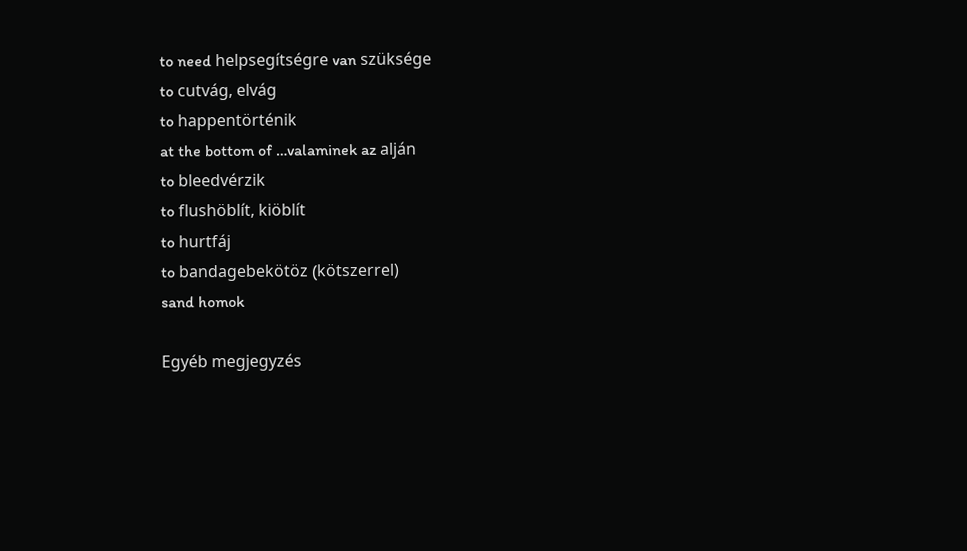to need helpsegítségre van szüksége
to cutvág, elvág
to happentörténik
at the bottom of …valaminek az alján
to bleedvérzik
to flushöblít, kiöblít
to hurtfáj
to bandagebekötöz (kötszerrel)
sand homok

Egyéb megjegyzés